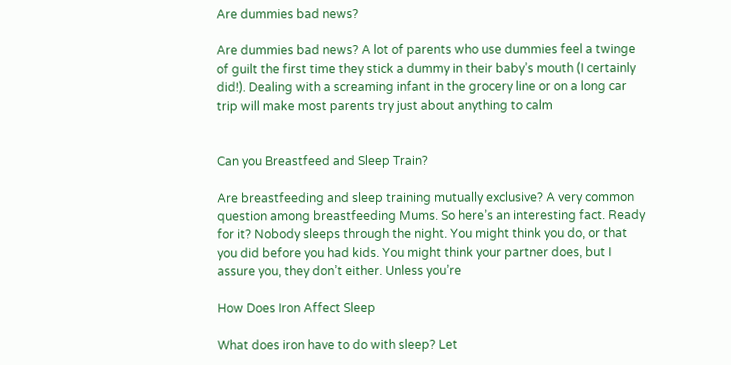Are dummies bad news?

Are dummies bad news? A lot of parents who use dummies feel a twinge of guilt the first time they stick a dummy in their baby’s mouth (I certainly did!). Dealing with a screaming infant in the grocery line or on a long car trip will make most parents try just about anything to calm


Can you Breastfeed and Sleep Train?

Are breastfeeding and sleep training mutually exclusive? A very common question among breastfeeding Mums. So here’s an interesting fact. Ready for it? Nobody sleeps through the night. You might think you do, or that you did before you had kids. You might think your partner does, but I assure you, they don’t either. Unless you’re

How Does Iron Affect Sleep

What does iron have to do with sleep? Let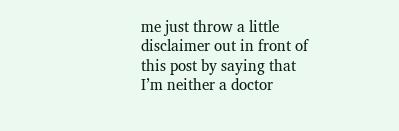me just throw a little disclaimer out in front of this post by saying that I’m neither a doctor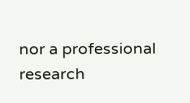nor a professional research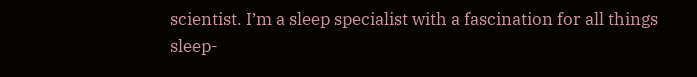scientist. I’m a sleep specialist with a fascination for all things sleep-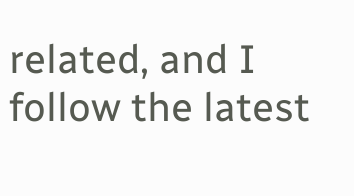related, and I follow the latest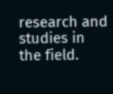research and studies in the field.